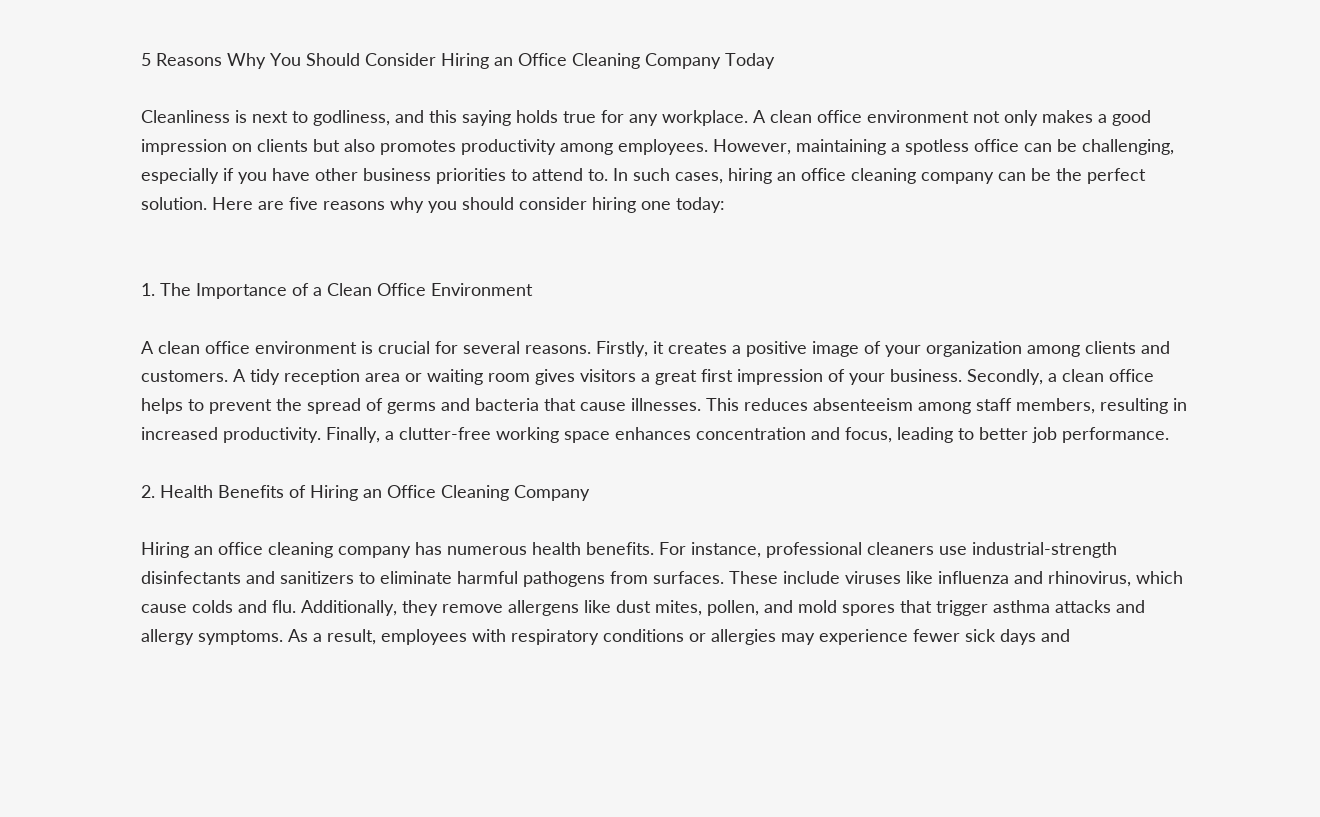5 Reasons Why You Should Consider Hiring an Office Cleaning Company Today

Cleanliness is next to godliness, and this saying holds true for any workplace. A clean office environment not only makes a good impression on clients but also promotes productivity among employees. However, maintaining a spotless office can be challenging, especially if you have other business priorities to attend to. In such cases, hiring an office cleaning company can be the perfect solution. Here are five reasons why you should consider hiring one today:


1. The Importance of a Clean Office Environment

A clean office environment is crucial for several reasons. Firstly, it creates a positive image of your organization among clients and customers. A tidy reception area or waiting room gives visitors a great first impression of your business. Secondly, a clean office helps to prevent the spread of germs and bacteria that cause illnesses. This reduces absenteeism among staff members, resulting in increased productivity. Finally, a clutter-free working space enhances concentration and focus, leading to better job performance.

2. Health Benefits of Hiring an Office Cleaning Company

Hiring an office cleaning company has numerous health benefits. For instance, professional cleaners use industrial-strength disinfectants and sanitizers to eliminate harmful pathogens from surfaces. These include viruses like influenza and rhinovirus, which cause colds and flu. Additionally, they remove allergens like dust mites, pollen, and mold spores that trigger asthma attacks and allergy symptoms. As a result, employees with respiratory conditions or allergies may experience fewer sick days and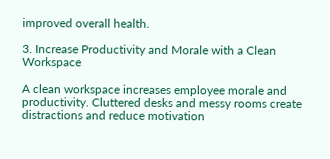improved overall health.

3. Increase Productivity and Morale with a Clean Workspace

A clean workspace increases employee morale and productivity. Cluttered desks and messy rooms create distractions and reduce motivation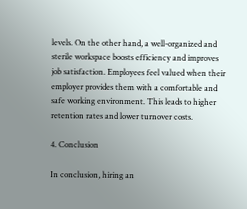levels. On the other hand, a well-organized and sterile workspace boosts efficiency and improves job satisfaction. Employees feel valued when their employer provides them with a comfortable and safe working environment. This leads to higher retention rates and lower turnover costs.

4. Conclusion

In conclusion, hiring an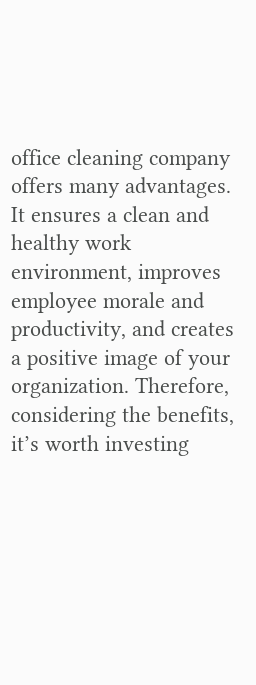office cleaning company offers many advantages. It ensures a clean and healthy work environment, improves employee morale and productivity, and creates a positive image of your organization. Therefore, considering the benefits, it’s worth investing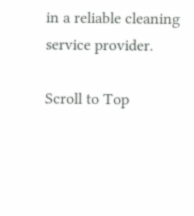in a reliable cleaning service provider.

Scroll to Top